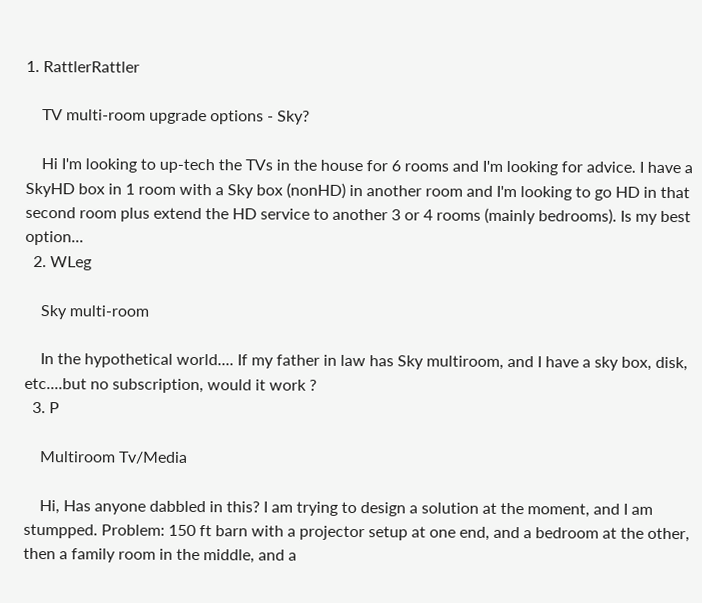1. RattlerRattler

    TV multi-room upgrade options - Sky?

    Hi I'm looking to up-tech the TVs in the house for 6 rooms and I'm looking for advice. I have a SkyHD box in 1 room with a Sky box (nonHD) in another room and I'm looking to go HD in that second room plus extend the HD service to another 3 or 4 rooms (mainly bedrooms). Is my best option...
  2. WLeg

    Sky multi-room

    In the hypothetical world.... If my father in law has Sky multiroom, and I have a sky box, disk, etc....but no subscription, would it work ?
  3. P

    Multiroom Tv/Media

    Hi, Has anyone dabbled in this? I am trying to design a solution at the moment, and I am stumpped. Problem: 150 ft barn with a projector setup at one end, and a bedroom at the other, then a family room in the middle, and a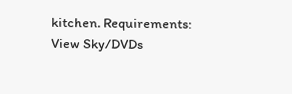kitchen. Requirements: View Sky/DVDs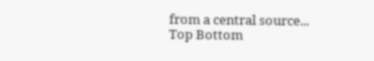from a central source...
Top Bottom